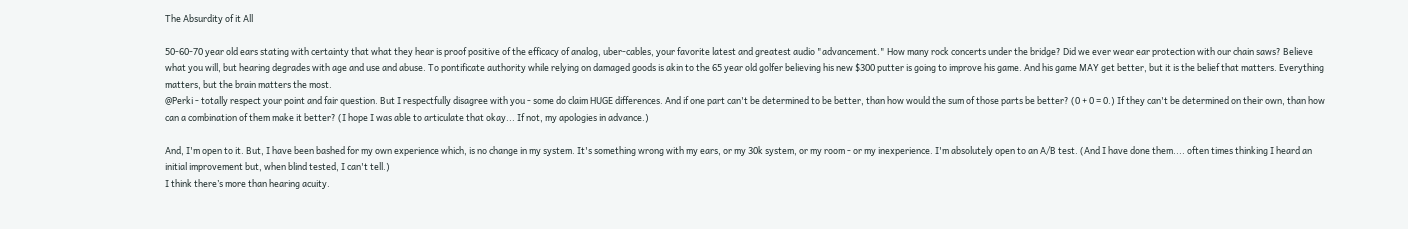The Absurdity of it All

50-60-70 year old ears stating with certainty that what they hear is proof positive of the efficacy of analog, uber-cables, your favorite latest and greatest audio "advancement." How many rock concerts under the bridge? Did we ever wear ear protection with our chain saws? Believe what you will, but hearing degrades with age and use and abuse. To pontificate authority while relying on damaged goods is akin to the 65 year old golfer believing his new $300 putter is going to improve his game. And his game MAY get better, but it is the belief that matters. Everything matters, but the brain matters the most.
@Perki - totally respect your point and fair question. But I respectfully disagree with you - some do claim HUGE differences. And if one part can't be determined to be better, than how would the sum of those parts be better? (0 + 0 = 0.) If they can't be determined on their own, than how can a combination of them make it better? (I hope I was able to articulate that okay... If not, my apologies in advance.)

And, I'm open to it. But, I have been bashed for my own experience which, is no change in my system. It's something wrong with my ears, or my 30k system, or my room - or my inexperience. I'm absolutely open to an A/B test. (And I have done them.... often times thinking I heard an initial improvement but, when blind tested, I can't tell.)
I think there’s more than hearing acuity.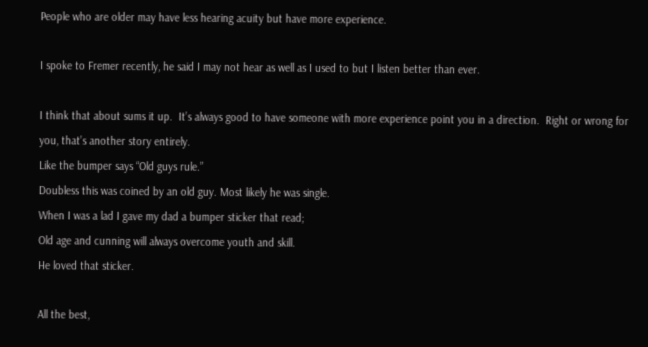People who are older may have less hearing acuity but have more experience.

I spoke to Fremer recently, he said I may not hear as well as I used to but I listen better than ever.

I think that about sums it up.  It’s always good to have someone with more experience point you in a direction.  Right or wrong for you, that’s another story entirely.
Like the bumper says “Old guys rule.”
Doubless this was coined by an old guy. Most likely he was single.
When I was a lad I gave my dad a bumper sticker that read;
Old age and cunning will always overcome youth and skill.
He loved that sticker.

All the best,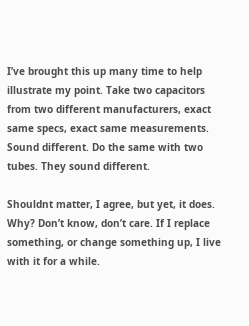I’ve brought this up many time to help illustrate my point. Take two capacitors from two different manufacturers, exact same specs, exact same measurements. Sound different. Do the same with two tubes. They sound different.

Shouldnt matter, I agree, but yet, it does. Why? Don’t know, don’t care. If I replace something, or change something up, I live with it for a while.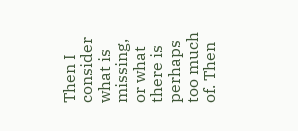Then I consider what is missing, or what there is perhaps too much of. Then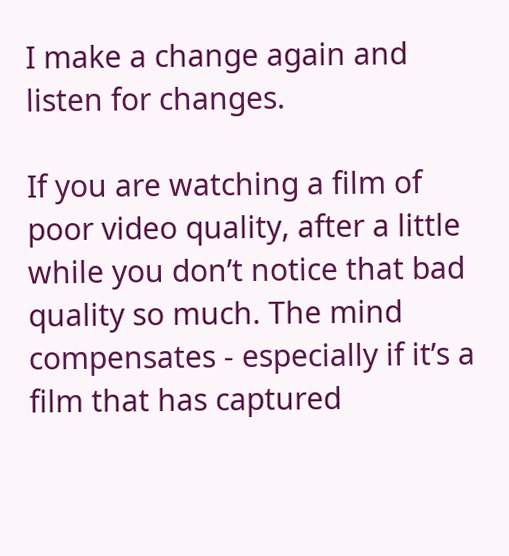I make a change again and listen for changes.

If you are watching a film of poor video quality, after a little while you don’t notice that bad quality so much. The mind compensates - especially if it’s a film that has captured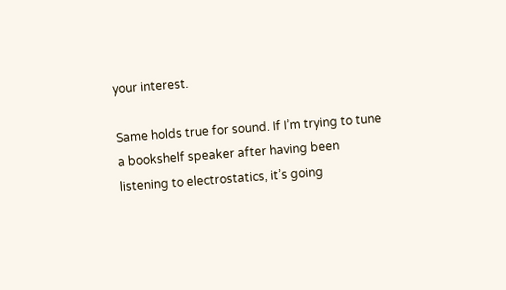your interest.

Same holds true for sound. If I’m trying to tune a bookshelf speaker after having been listening to electrostatics, it’s going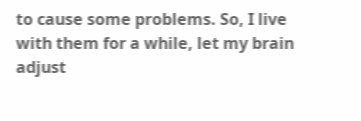to cause some problems. So, I live with them for a while, let my brain adjust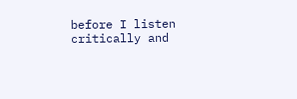before I listen critically and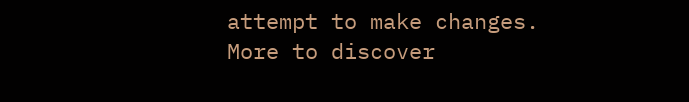attempt to make changes.
More to discover